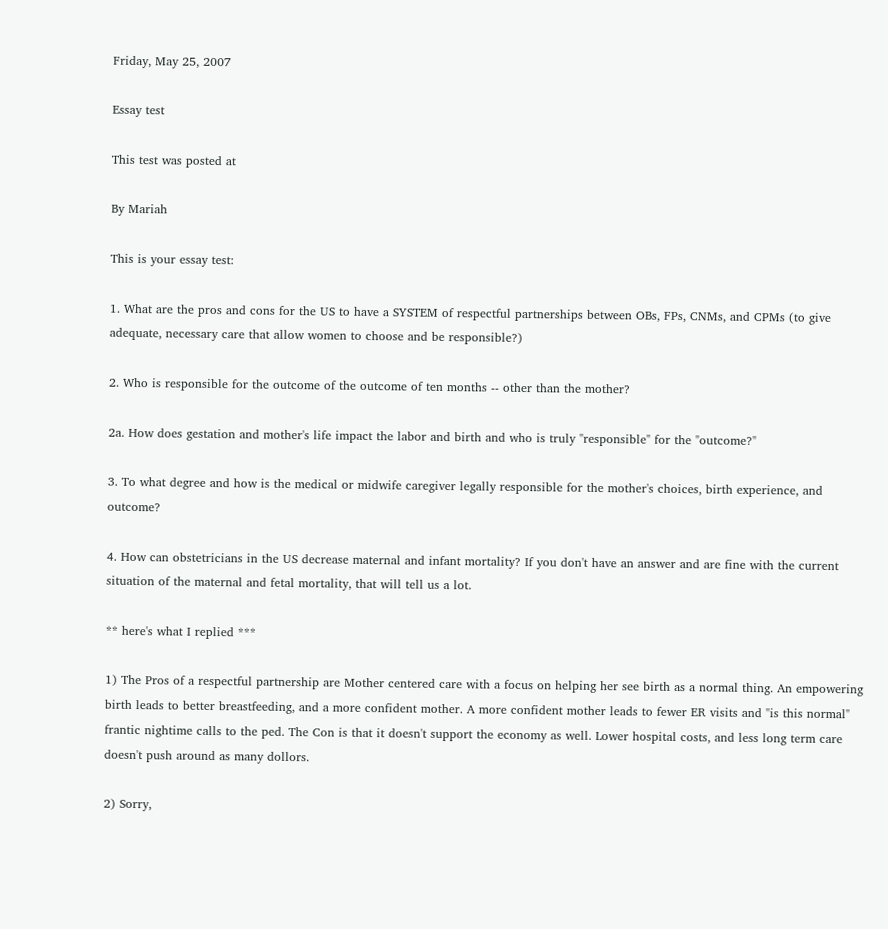Friday, May 25, 2007

Essay test

This test was posted at

By Mariah

This is your essay test:

1. What are the pros and cons for the US to have a SYSTEM of respectful partnerships between OBs, FPs, CNMs, and CPMs (to give adequate, necessary care that allow women to choose and be responsible?)

2. Who is responsible for the outcome of the outcome of ten months -- other than the mother?

2a. How does gestation and mother's life impact the labor and birth and who is truly "responsible" for the "outcome?"

3. To what degree and how is the medical or midwife caregiver legally responsible for the mother's choices, birth experience, and outcome?

4. How can obstetricians in the US decrease maternal and infant mortality? If you don't have an answer and are fine with the current situation of the maternal and fetal mortality, that will tell us a lot.

** here's what I replied ***

1) The Pros of a respectful partnership are Mother centered care with a focus on helping her see birth as a normal thing. An empowering birth leads to better breastfeeding, and a more confident mother. A more confident mother leads to fewer ER visits and "is this normal" frantic nightime calls to the ped. The Con is that it doesn't support the economy as well. Lower hospital costs, and less long term care doesn't push around as many dollors.

2) Sorry,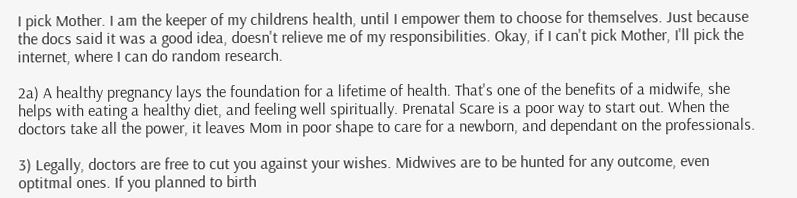I pick Mother. I am the keeper of my childrens health, until I empower them to choose for themselves. Just because the docs said it was a good idea, doesn't relieve me of my responsibilities. Okay, if I can't pick Mother, I'll pick the internet, where I can do random research.

2a) A healthy pregnancy lays the foundation for a lifetime of health. That's one of the benefits of a midwife, she helps with eating a healthy diet, and feeling well spiritually. Prenatal Scare is a poor way to start out. When the doctors take all the power, it leaves Mom in poor shape to care for a newborn, and dependant on the professionals.

3) Legally, doctors are free to cut you against your wishes. Midwives are to be hunted for any outcome, even optitmal ones. If you planned to birth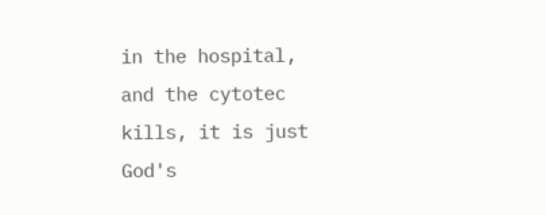in the hospital, and the cytotec kills, it is just God's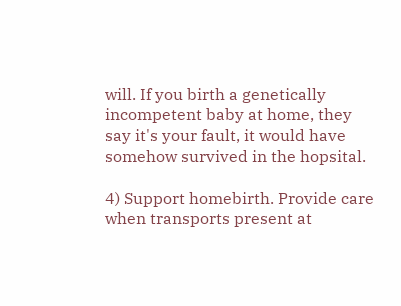will. If you birth a genetically incompetent baby at home, they say it's your fault, it would have somehow survived in the hopsital.

4) Support homebirth. Provide care when transports present at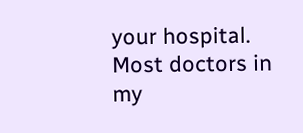your hospital. Most doctors in my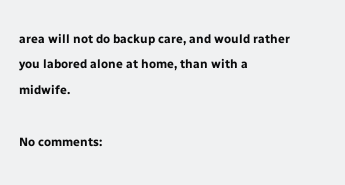area will not do backup care, and would rather you labored alone at home, than with a midwife.

No comments: